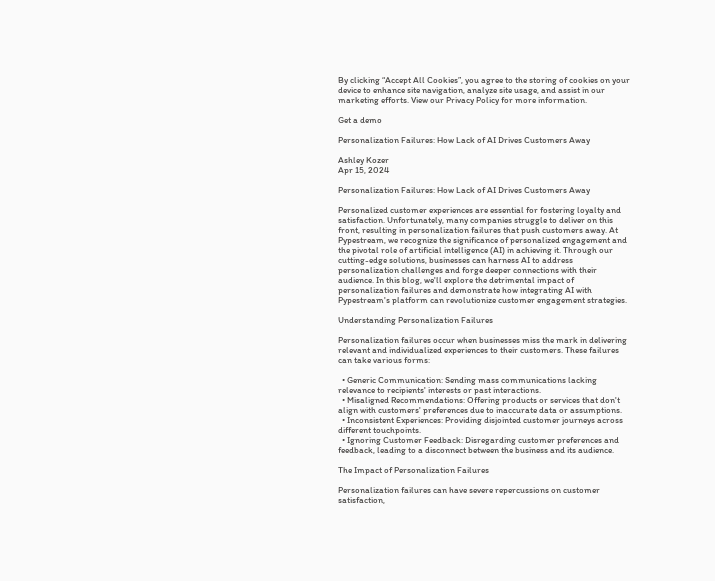By clicking “Accept All Cookies”, you agree to the storing of cookies on your device to enhance site navigation, analyze site usage, and assist in our marketing efforts. View our Privacy Policy for more information.

Get a demo

Personalization Failures: How Lack of AI Drives Customers Away

Ashley Kozer
Apr 15, 2024

Personalization Failures: How Lack of AI Drives Customers Away

Personalized customer experiences are essential for fostering loyalty and satisfaction. Unfortunately, many companies struggle to deliver on this front, resulting in personalization failures that push customers away. At Pypestream, we recognize the significance of personalized engagement and the pivotal role of artificial intelligence (AI) in achieving it. Through our cutting-edge solutions, businesses can harness AI to address personalization challenges and forge deeper connections with their audience. In this blog, we'll explore the detrimental impact of personalization failures and demonstrate how integrating AI with Pypestream's platform can revolutionize customer engagement strategies.

Understanding Personalization Failures

Personalization failures occur when businesses miss the mark in delivering relevant and individualized experiences to their customers. These failures can take various forms:

  • Generic Communication: Sending mass communications lacking relevance to recipients' interests or past interactions.
  • Misaligned Recommendations: Offering products or services that don't align with customers' preferences due to inaccurate data or assumptions.
  • Inconsistent Experiences: Providing disjointed customer journeys across different touchpoints.
  • Ignoring Customer Feedback: Disregarding customer preferences and feedback, leading to a disconnect between the business and its audience.

The Impact of Personalization Failures

Personalization failures can have severe repercussions on customer satisfaction,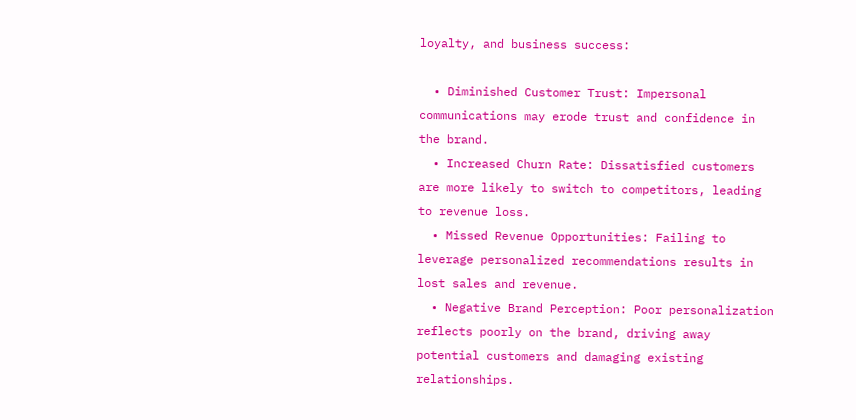loyalty, and business success:

  • Diminished Customer Trust: Impersonal communications may erode trust and confidence in the brand.
  • Increased Churn Rate: Dissatisfied customers are more likely to switch to competitors, leading to revenue loss.
  • Missed Revenue Opportunities: Failing to leverage personalized recommendations results in lost sales and revenue.
  • Negative Brand Perception: Poor personalization reflects poorly on the brand, driving away potential customers and damaging existing relationships.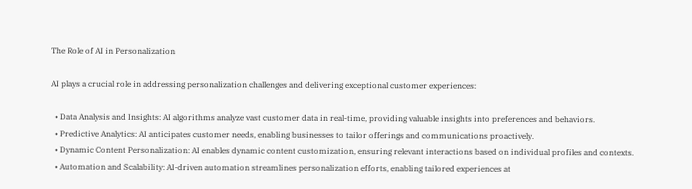The Role of AI in Personalization

AI plays a crucial role in addressing personalization challenges and delivering exceptional customer experiences:

  • Data Analysis and Insights: AI algorithms analyze vast customer data in real-time, providing valuable insights into preferences and behaviors.
  • Predictive Analytics: AI anticipates customer needs, enabling businesses to tailor offerings and communications proactively.
  • Dynamic Content Personalization: AI enables dynamic content customization, ensuring relevant interactions based on individual profiles and contexts.
  • Automation and Scalability: AI-driven automation streamlines personalization efforts, enabling tailored experiences at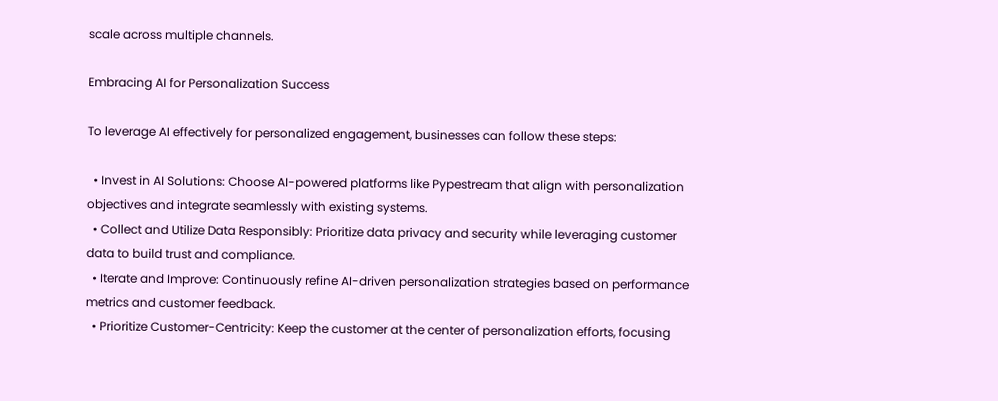scale across multiple channels.

Embracing AI for Personalization Success

To leverage AI effectively for personalized engagement, businesses can follow these steps:

  • Invest in AI Solutions: Choose AI-powered platforms like Pypestream that align with personalization objectives and integrate seamlessly with existing systems.
  • Collect and Utilize Data Responsibly: Prioritize data privacy and security while leveraging customer data to build trust and compliance.
  • Iterate and Improve: Continuously refine AI-driven personalization strategies based on performance metrics and customer feedback.
  • Prioritize Customer-Centricity: Keep the customer at the center of personalization efforts, focusing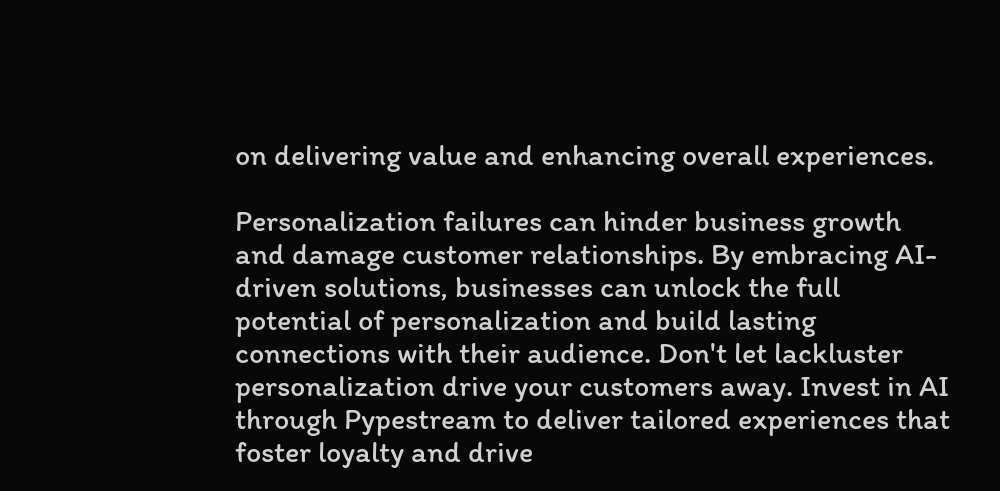on delivering value and enhancing overall experiences.

Personalization failures can hinder business growth and damage customer relationships. By embracing AI-driven solutions, businesses can unlock the full potential of personalization and build lasting connections with their audience. Don't let lackluster personalization drive your customers away. Invest in AI through Pypestream to deliver tailored experiences that foster loyalty and drive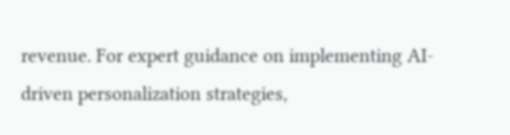revenue. For expert guidance on implementing AI-driven personalization strategies,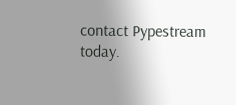contact Pypestream today.